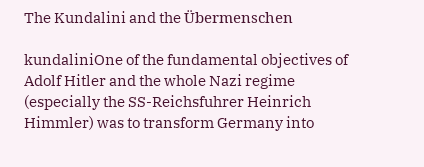The Kundalini and the Übermenschen

kundaliniOne of the fundamental objectives of Adolf Hitler and the whole Nazi regime (especially the SS-Reichsfuhrer Heinrich Himmler) was to transform Germany into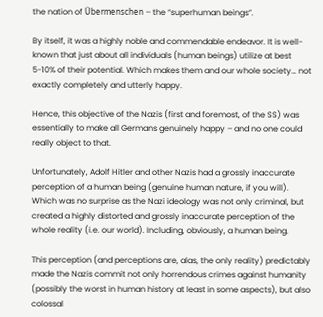the nation of Übermenschen – the “superhuman beings”.

By itself, it was a highly noble and commendable endeavor. It is well-known that just about all individuals (human beings) utilize at best 5-10% of their potential. Which makes them and our whole society… not exactly completely and utterly happy.

Hence, this objective of the Nazis (first and foremost, of the SS) was essentially to make all Germans genuinely happy – and no one could really object to that.

Unfortunately, Adolf Hitler and other Nazis had a grossly inaccurate perception of a human being (genuine human nature, if you will). Which was no surprise as the Nazi ideology was not only criminal, but created a highly distorted and grossly inaccurate perception of the whole reality (i.e. our world). Including, obviously, a human being.

This perception (and perceptions are, alas, the only reality) predictably made the Nazis commit not only horrendous crimes against humanity (possibly the worst in human history at least in some aspects), but also colossal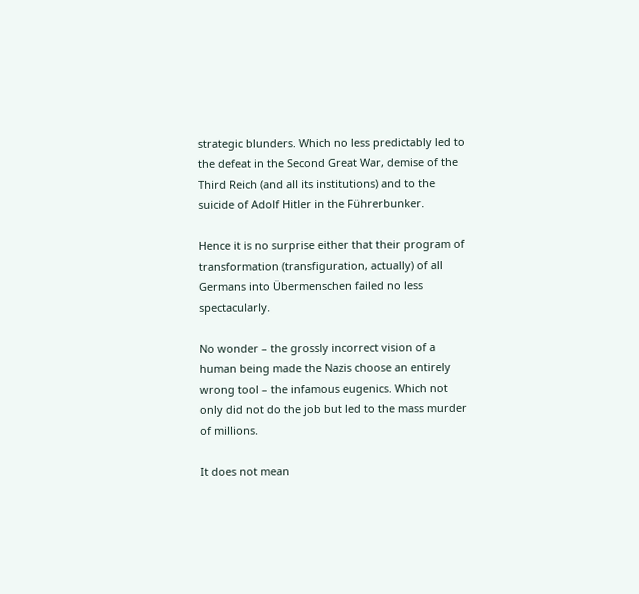strategic blunders. Which no less predictably led to the defeat in the Second Great War, demise of the Third Reich (and all its institutions) and to the suicide of Adolf Hitler in the Führerbunker.

Hence it is no surprise either that their program of transformation (transfiguration, actually) of all Germans into Übermenschen failed no less spectacularly.

No wonder – the grossly incorrect vision of a human being made the Nazis choose an entirely wrong tool – the infamous eugenics. Which not only did not do the job but led to the mass murder of millions.

It does not mean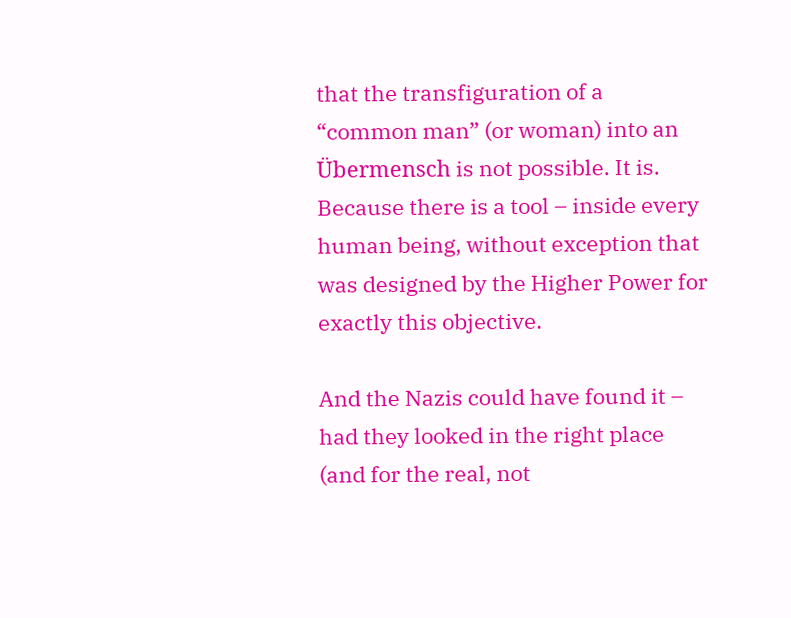that the transfiguration of a “common man” (or woman) into an Übermensch is not possible. It is. Because there is a tool – inside every human being, without exception that was designed by the Higher Power for exactly this objective.

And the Nazis could have found it – had they looked in the right place (and for the real, not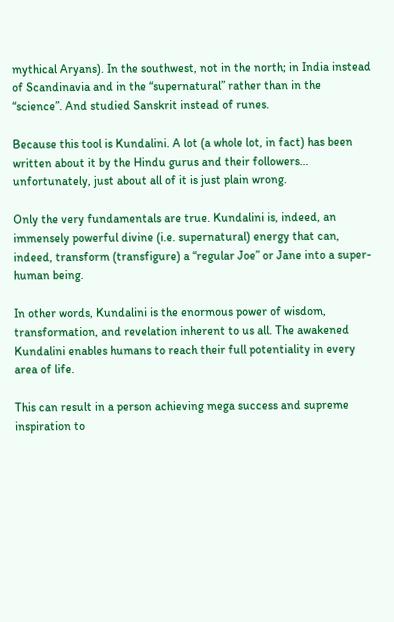mythical Aryans). In the southwest, not in the north; in India instead of Scandinavia and in the “supernatural” rather than in the “science”. And studied Sanskrit instead of runes.

Because this tool is Kundalini. A lot (a whole lot, in fact) has been written about it by the Hindu gurus and their followers… unfortunately, just about all of it is just plain wrong.

Only the very fundamentals are true. Kundalini is, indeed, an immensely powerful divine (i.e. supernatural) energy that can, indeed, transform (transfigure) a “regular Joe” or Jane into a super-human being.

In other words, Kundalini is the enormous power of wisdom, transformation, and revelation inherent to us all. The awakened Kundalini enables humans to reach their full potentiality in every area of life.

This can result in a person achieving mega success and supreme inspiration to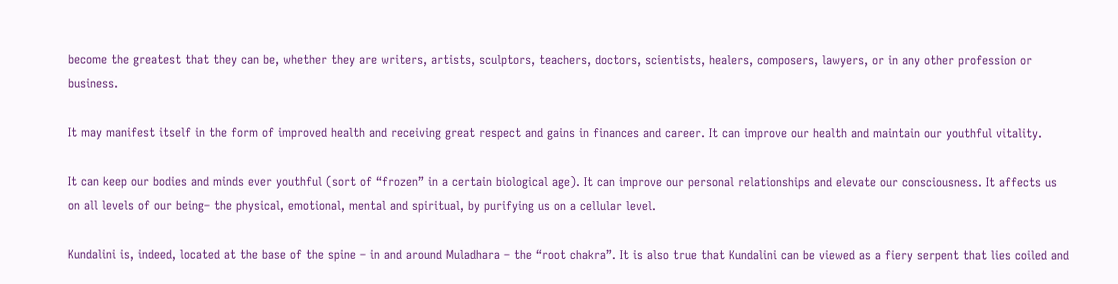become the greatest that they can be, whether they are writers, artists, sculptors, teachers, doctors, scientists, healers, composers, lawyers, or in any other profession or business.

It may manifest itself in the form of improved health and receiving great respect and gains in finances and career. It can improve our health and maintain our youthful vitality.

It can keep our bodies and minds ever youthful (sort of “frozen” in a certain biological age). It can improve our personal relationships and elevate our consciousness. It affects us on all levels of our being– the physical, emotional, mental and spiritual, by purifying us on a cellular level.

Kundalini is, indeed, located at the base of the spine – in and around Muladhara – the “root chakra”. It is also true that Kundalini can be viewed as a fiery serpent that lies coiled and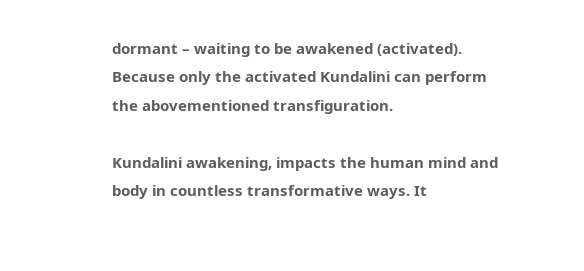dormant – waiting to be awakened (activated). Because only the activated Kundalini can perform the abovementioned transfiguration.

Kundalini awakening, impacts the human mind and body in countless transformative ways. It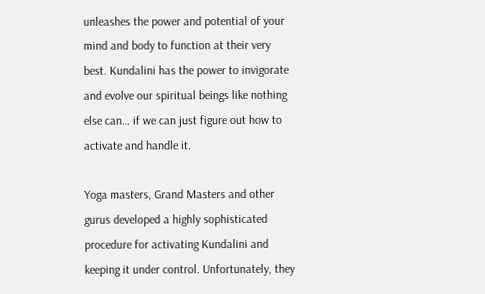unleashes the power and potential of your mind and body to function at their very best. Kundalini has the power to invigorate and evolve our spiritual beings like nothing else can… if we can just figure out how to activate and handle it.

Yoga masters, Grand Masters and other gurus developed a highly sophisticated procedure for activating Kundalini and keeping it under control. Unfortunately, they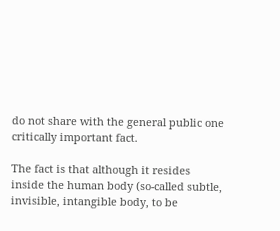do not share with the general public one critically important fact.

The fact is that although it resides inside the human body (so-called subtle, invisible, intangible body, to be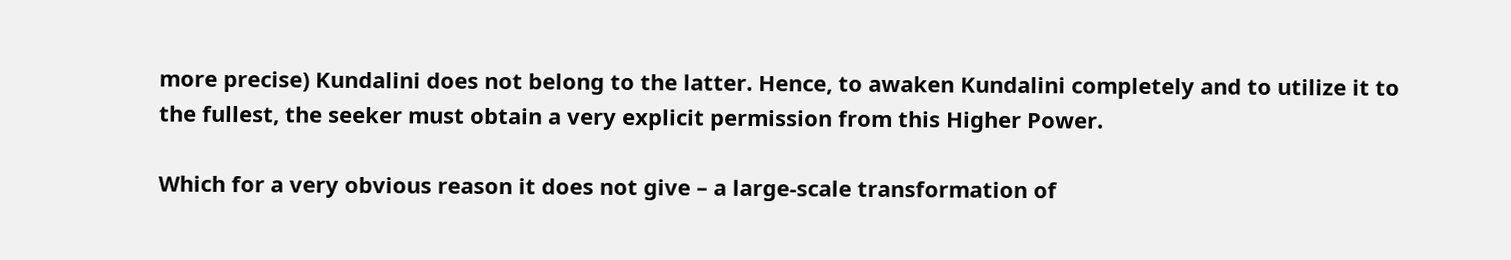more precise) Kundalini does not belong to the latter. Hence, to awaken Kundalini completely and to utilize it to the fullest, the seeker must obtain a very explicit permission from this Higher Power.

Which for a very obvious reason it does not give – a large-scale transformation of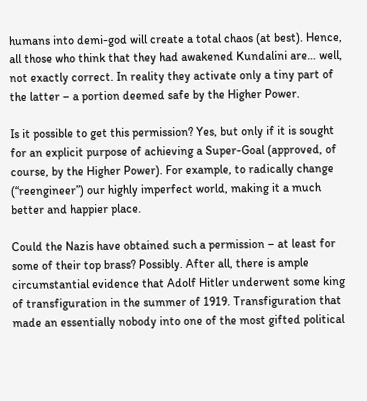humans into demi-god will create a total chaos (at best). Hence, all those who think that they had awakened Kundalini are… well, not exactly correct. In reality they activate only a tiny part of the latter – a portion deemed safe by the Higher Power.

Is it possible to get this permission? Yes, but only if it is sought for an explicit purpose of achieving a Super-Goal (approved, of course, by the Higher Power). For example, to radically change (“reengineer”) our highly imperfect world, making it a much better and happier place.

Could the Nazis have obtained such a permission – at least for some of their top brass? Possibly. After all, there is ample circumstantial evidence that Adolf Hitler underwent some king of transfiguration in the summer of 1919. Transfiguration that made an essentially nobody into one of the most gifted political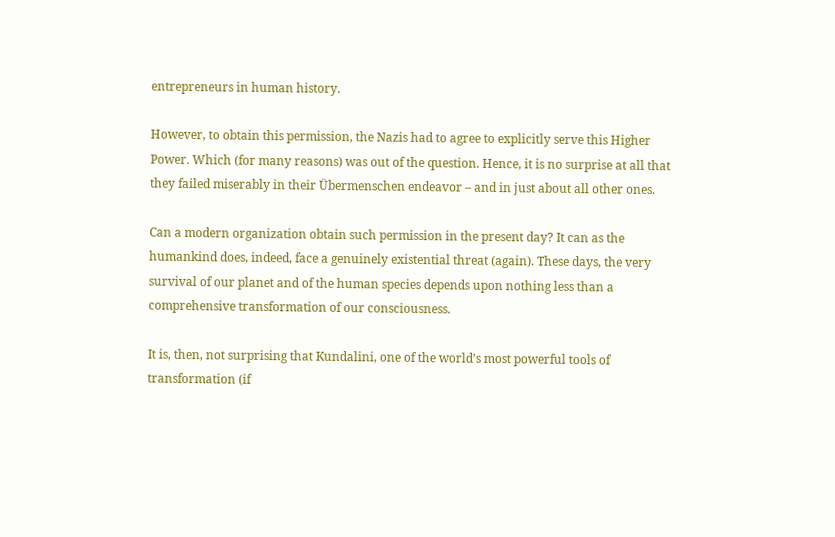entrepreneurs in human history.

However, to obtain this permission, the Nazis had to agree to explicitly serve this Higher Power. Which (for many reasons) was out of the question. Hence, it is no surprise at all that they failed miserably in their Übermenschen endeavor – and in just about all other ones.

Can a modern organization obtain such permission in the present day? It can as the humankind does, indeed, face a genuinely existential threat (again). These days, the very survival of our planet and of the human species depends upon nothing less than a comprehensive transformation of our consciousness.

It is, then, not surprising that Kundalini, one of the world’s most powerful tools of transformation (if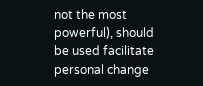not the most powerful), should be used facilitate personal change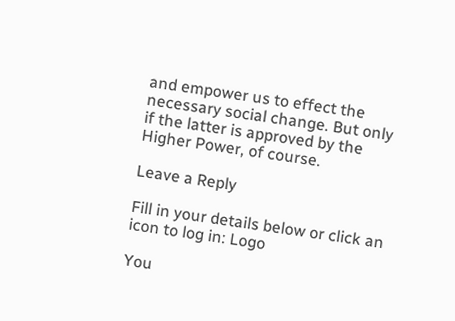and empower us to effect the necessary social change. But only if the latter is approved by the Higher Power, of course.

Leave a Reply

Fill in your details below or click an icon to log in: Logo

You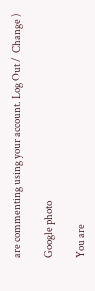are commenting using your account. Log Out /  Change )

Google photo

You are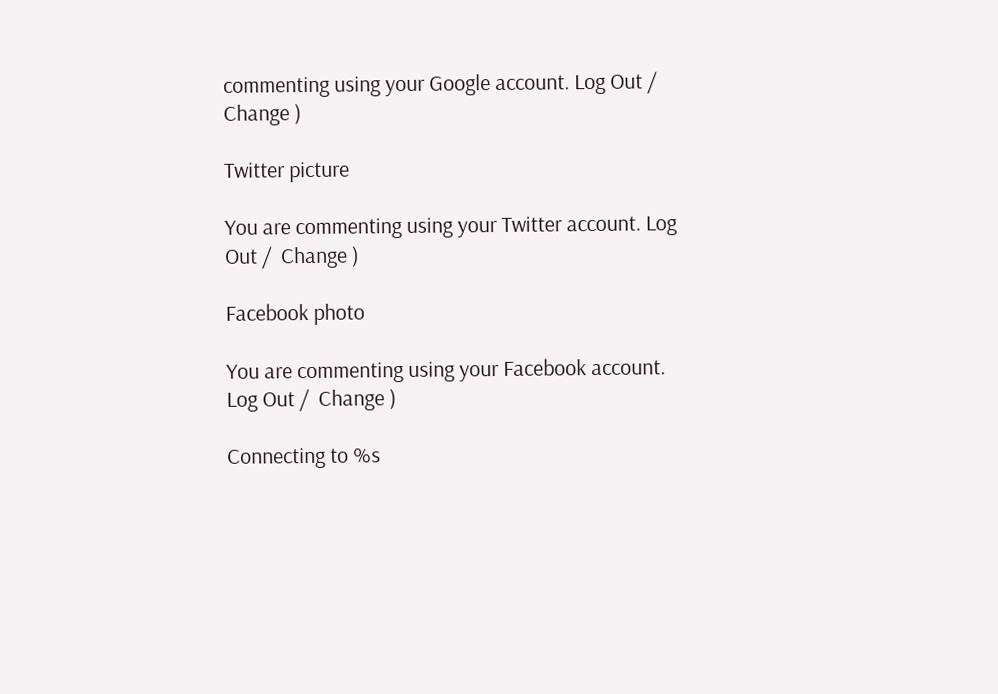commenting using your Google account. Log Out /  Change )

Twitter picture

You are commenting using your Twitter account. Log Out /  Change )

Facebook photo

You are commenting using your Facebook account. Log Out /  Change )

Connecting to %s